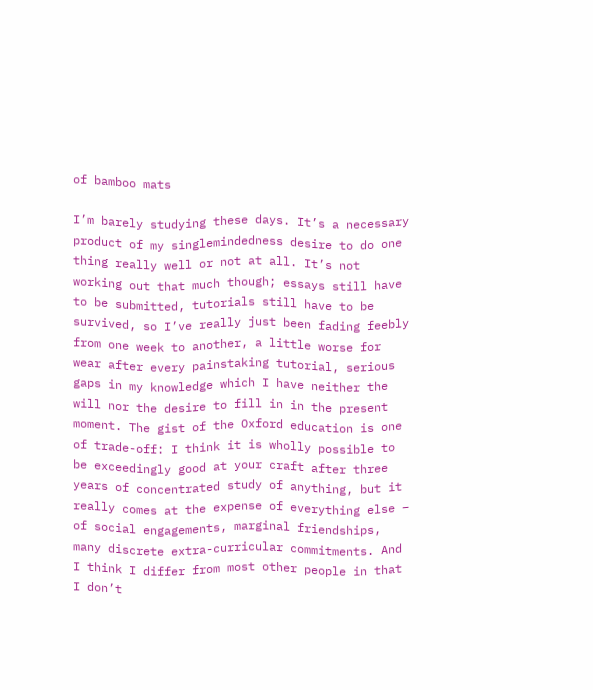of bamboo mats

I’m barely studying these days. It’s a necessary product of my singlemindedness desire to do one thing really well or not at all. It’s not working out that much though; essays still have to be submitted, tutorials still have to be survived, so I’ve really just been fading feebly from one week to another, a little worse for wear after every painstaking tutorial, serious gaps in my knowledge which I have neither the will nor the desire to fill in in the present moment. The gist of the Oxford education is one of trade-off: I think it is wholly possible to be exceedingly good at your craft after three years of concentrated study of anything, but it really comes at the expense of everything else – of social engagements, marginal friendships, many discrete extra-curricular commitments. And I think I differ from most other people in that I don’t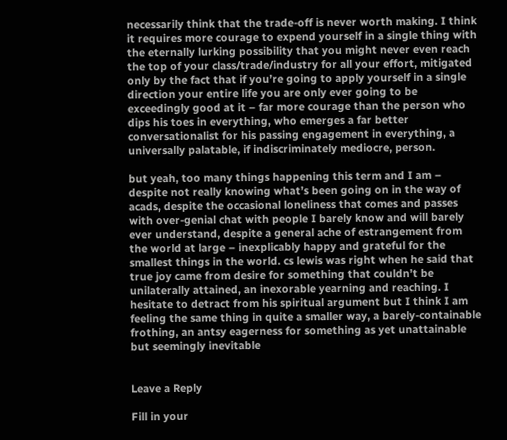necessarily think that the trade-off is never worth making. I think it requires more courage to expend yourself in a single thing with the eternally lurking possibility that you might never even reach the top of your class/trade/industry for all your effort, mitigated only by the fact that if you’re going to apply yourself in a single direction your entire life you are only ever going to be exceedingly good at it – far more courage than the person who dips his toes in everything, who emerges a far better conversationalist for his passing engagement in everything, a universally palatable, if indiscriminately mediocre, person.

but yeah, too many things happening this term and I am – despite not really knowing what’s been going on in the way of acads, despite the occasional loneliness that comes and passes with over-genial chat with people I barely know and will barely ever understand, despite a general ache of estrangement from the world at large – inexplicably happy and grateful for the smallest things in the world. cs lewis was right when he said that true joy came from desire for something that couldn’t be unilaterally attained, an inexorable yearning and reaching. I hesitate to detract from his spiritual argument but I think I am feeling the same thing in quite a smaller way, a barely-containable frothing, an antsy eagerness for something as yet unattainable but seemingly inevitable


Leave a Reply

Fill in your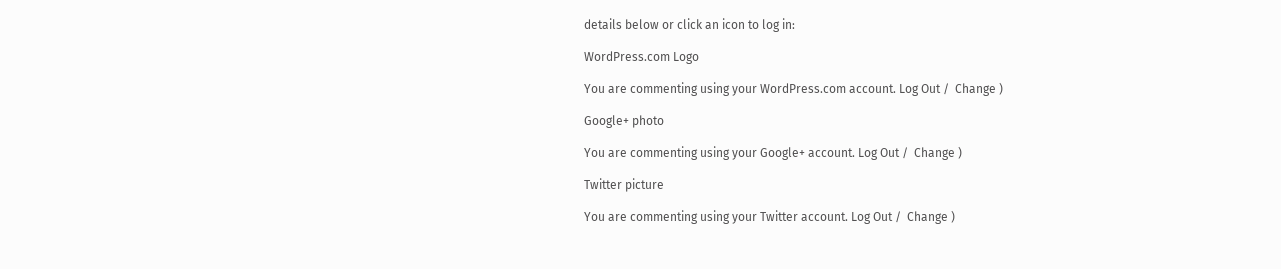details below or click an icon to log in:

WordPress.com Logo

You are commenting using your WordPress.com account. Log Out /  Change )

Google+ photo

You are commenting using your Google+ account. Log Out /  Change )

Twitter picture

You are commenting using your Twitter account. Log Out /  Change )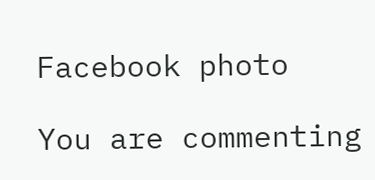Facebook photo

You are commenting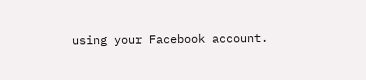using your Facebook account.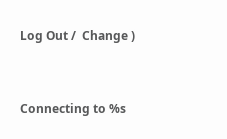Log Out /  Change )


Connecting to %s